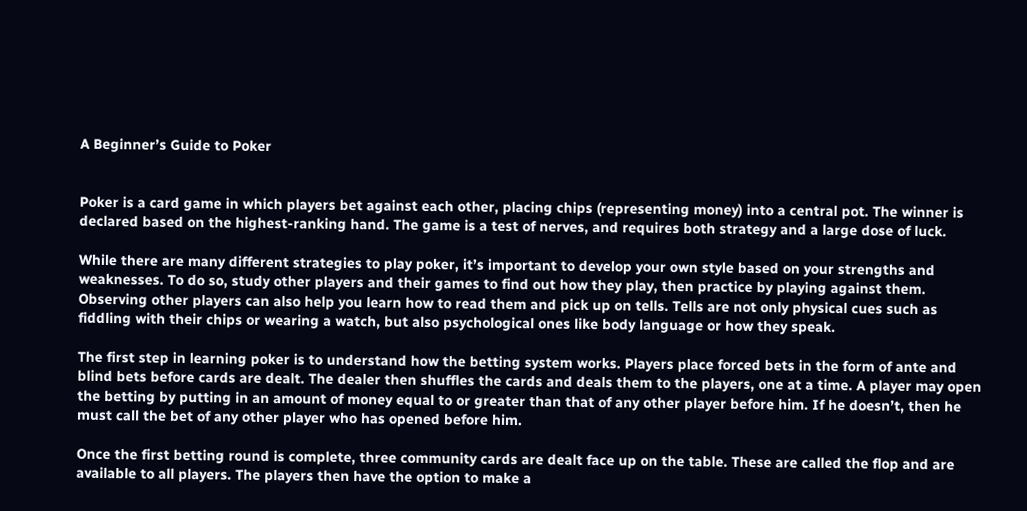A Beginner’s Guide to Poker


Poker is a card game in which players bet against each other, placing chips (representing money) into a central pot. The winner is declared based on the highest-ranking hand. The game is a test of nerves, and requires both strategy and a large dose of luck.

While there are many different strategies to play poker, it’s important to develop your own style based on your strengths and weaknesses. To do so, study other players and their games to find out how they play, then practice by playing against them. Observing other players can also help you learn how to read them and pick up on tells. Tells are not only physical cues such as fiddling with their chips or wearing a watch, but also psychological ones like body language or how they speak.

The first step in learning poker is to understand how the betting system works. Players place forced bets in the form of ante and blind bets before cards are dealt. The dealer then shuffles the cards and deals them to the players, one at a time. A player may open the betting by putting in an amount of money equal to or greater than that of any other player before him. If he doesn’t, then he must call the bet of any other player who has opened before him.

Once the first betting round is complete, three community cards are dealt face up on the table. These are called the flop and are available to all players. The players then have the option to make a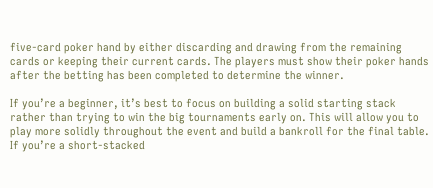five-card poker hand by either discarding and drawing from the remaining cards or keeping their current cards. The players must show their poker hands after the betting has been completed to determine the winner.

If you’re a beginner, it’s best to focus on building a solid starting stack rather than trying to win the big tournaments early on. This will allow you to play more solidly throughout the event and build a bankroll for the final table. If you’re a short-stacked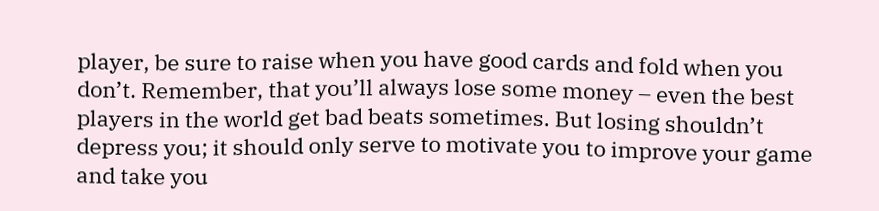player, be sure to raise when you have good cards and fold when you don’t. Remember, that you’ll always lose some money – even the best players in the world get bad beats sometimes. But losing shouldn’t depress you; it should only serve to motivate you to improve your game and take you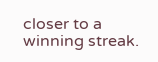closer to a winning streak.